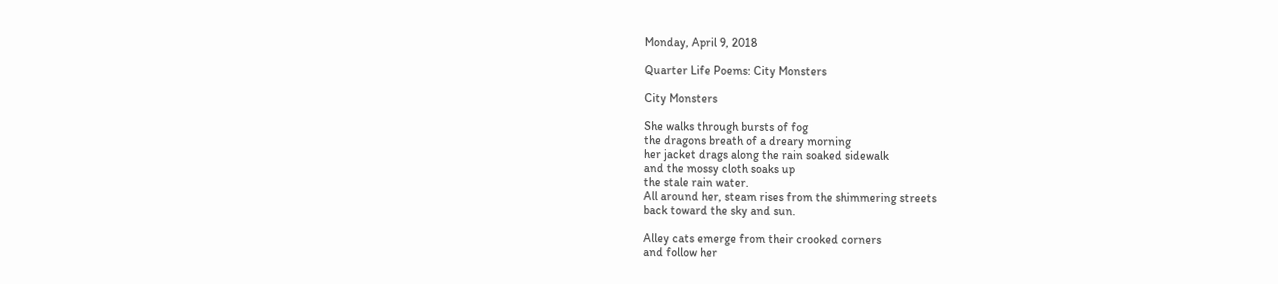Monday, April 9, 2018

Quarter Life Poems: City Monsters

City Monsters

She walks through bursts of fog
the dragons breath of a dreary morning
her jacket drags along the rain soaked sidewalk
and the mossy cloth soaks up
the stale rain water.
All around her, steam rises from the shimmering streets
back toward the sky and sun.

Alley cats emerge from their crooked corners
and follow her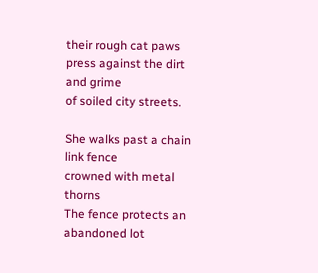their rough cat paws
press against the dirt and grime
of soiled city streets.

She walks past a chain link fence
crowned with metal thorns
The fence protects an abandoned lot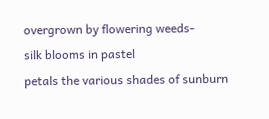overgrown by flowering weeds-
silk blooms in pastel
petals the various shades of sunburn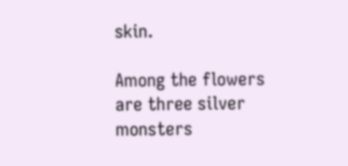skin.

Among the flowers are three silver monsters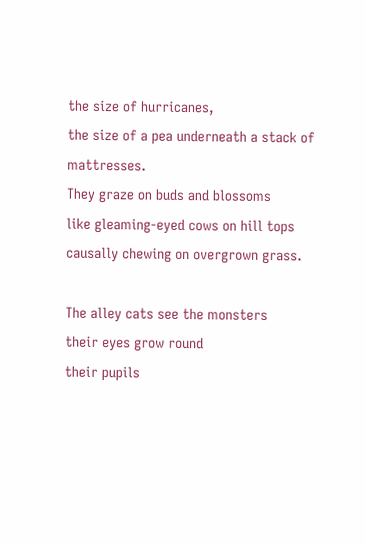the size of hurricanes,
the size of a pea underneath a stack of mattresses.
They graze on buds and blossoms
like gleaming-eyed cows on hill tops
causally chewing on overgrown grass.

The alley cats see the monsters
their eyes grow round
their pupils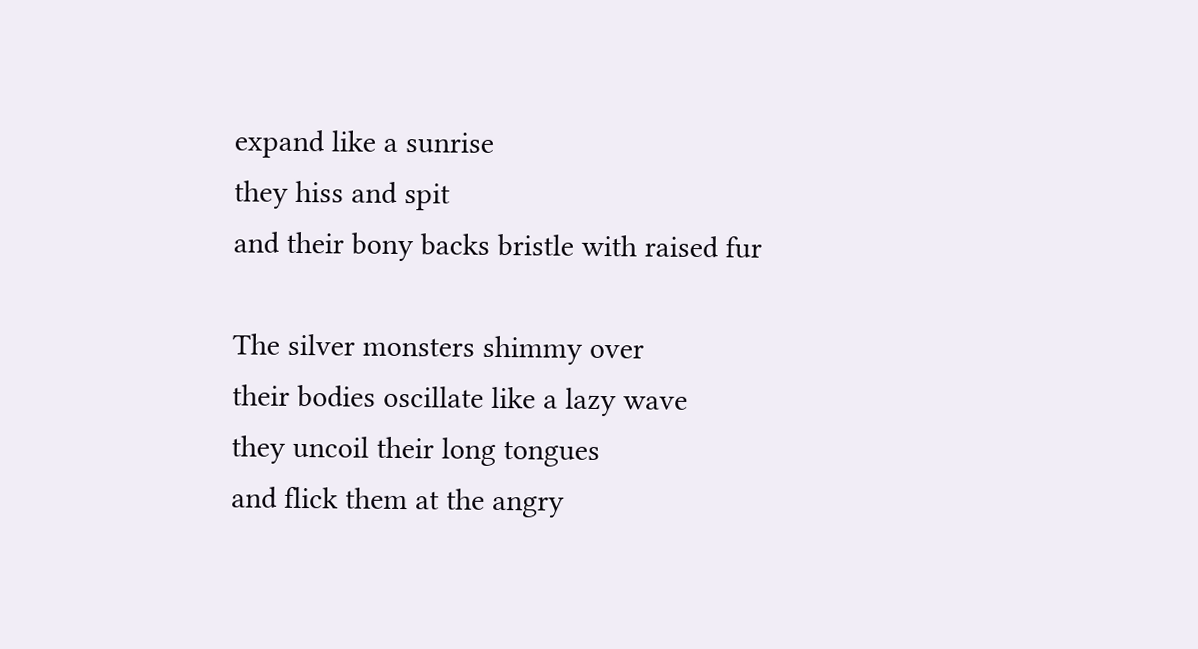expand like a sunrise
they hiss and spit
and their bony backs bristle with raised fur

The silver monsters shimmy over
their bodies oscillate like a lazy wave
they uncoil their long tongues
and flick them at the angry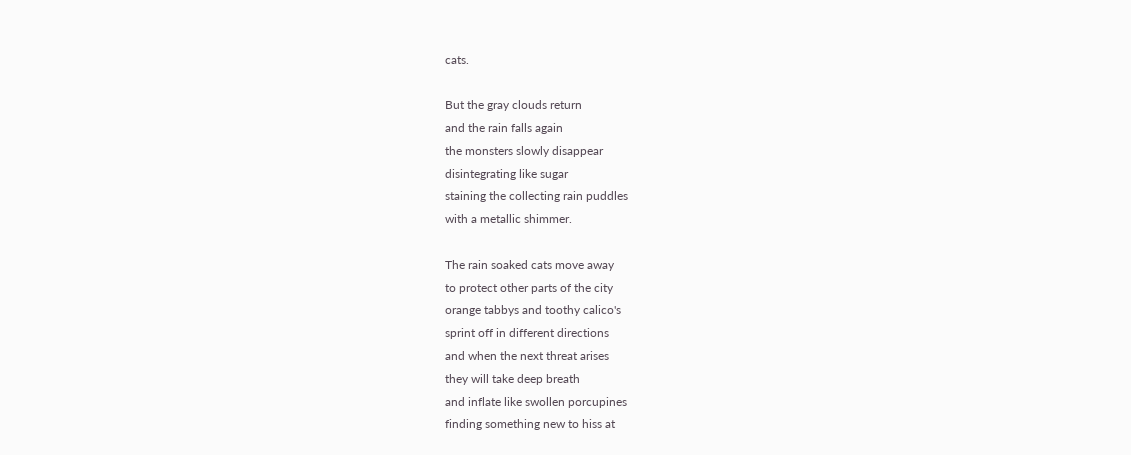cats.

But the gray clouds return
and the rain falls again
the monsters slowly disappear
disintegrating like sugar
staining the collecting rain puddles
with a metallic shimmer.

The rain soaked cats move away
to protect other parts of the city
orange tabbys and toothy calico's
sprint off in different directions
and when the next threat arises
they will take deep breath
and inflate like swollen porcupines
finding something new to hiss at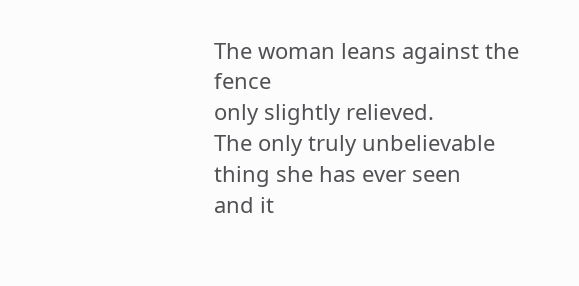The woman leans against the fence
only slightly relieved.
The only truly unbelievable thing she has ever seen
and it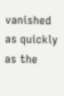vanished as quickly as the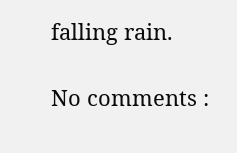falling rain.

No comments :